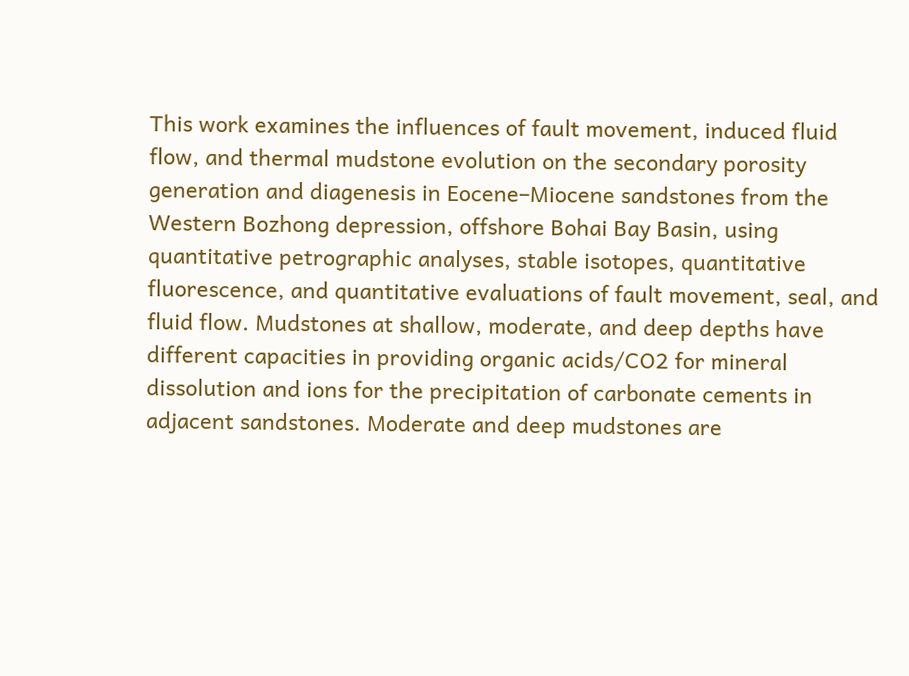This work examines the influences of fault movement, induced fluid flow, and thermal mudstone evolution on the secondary porosity generation and diagenesis in Eocene–Miocene sandstones from the Western Bozhong depression, offshore Bohai Bay Basin, using quantitative petrographic analyses, stable isotopes, quantitative fluorescence, and quantitative evaluations of fault movement, seal, and fluid flow. Mudstones at shallow, moderate, and deep depths have different capacities in providing organic acids/CO2 for mineral dissolution and ions for the precipitation of carbonate cements in adjacent sandstones. Moderate and deep mudstones are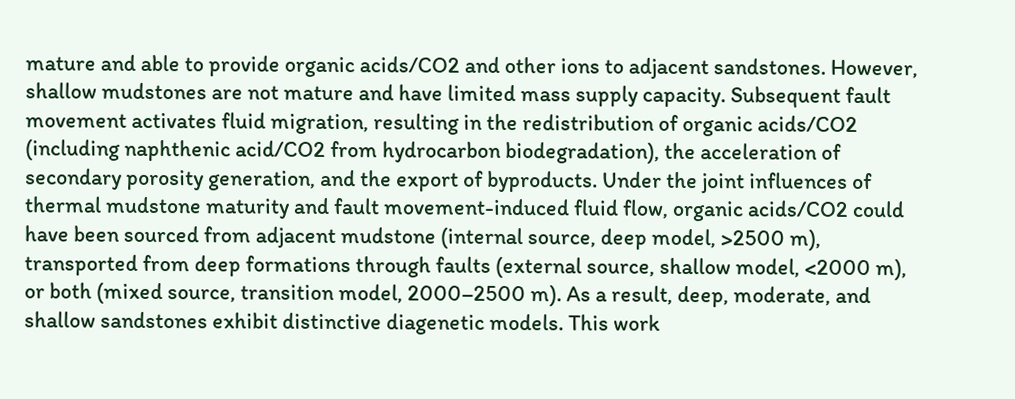mature and able to provide organic acids/CO2 and other ions to adjacent sandstones. However, shallow mudstones are not mature and have limited mass supply capacity. Subsequent fault movement activates fluid migration, resulting in the redistribution of organic acids/CO2 (including naphthenic acid/CO2 from hydrocarbon biodegradation), the acceleration of secondary porosity generation, and the export of byproducts. Under the joint influences of thermal mudstone maturity and fault movement-induced fluid flow, organic acids/CO2 could have been sourced from adjacent mudstone (internal source, deep model, >2500 m), transported from deep formations through faults (external source, shallow model, <2000 m), or both (mixed source, transition model, 2000–2500 m). As a result, deep, moderate, and shallow sandstones exhibit distinctive diagenetic models. This work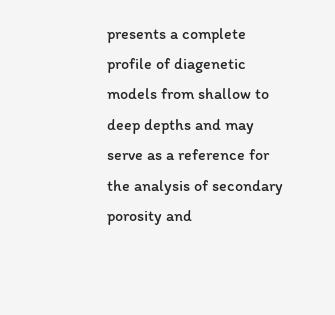presents a complete profile of diagenetic models from shallow to deep depths and may serve as a reference for the analysis of secondary porosity and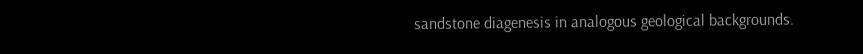sandstone diagenesis in analogous geological backgrounds.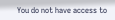You do not have access to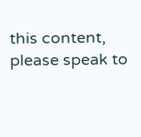this content, please speak to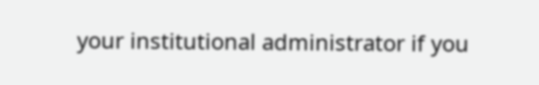your institutional administrator if you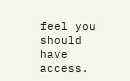feel you should have access.